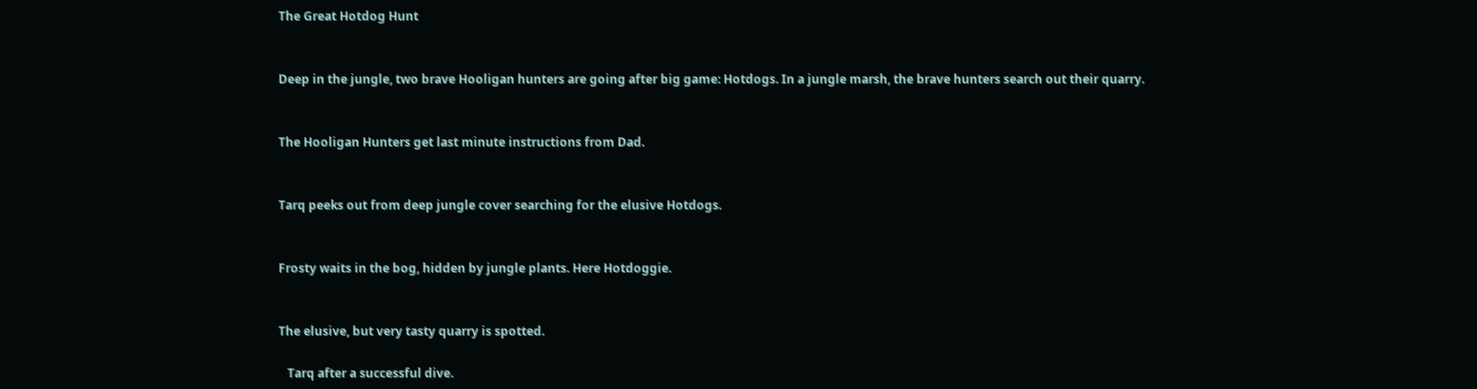The Great Hotdog Hunt


Deep in the jungle, two brave Hooligan hunters are going after big game: Hotdogs. In a jungle marsh, the brave hunters search out their quarry.


The Hooligan Hunters get last minute instructions from Dad.


Tarq peeks out from deep jungle cover searching for the elusive Hotdogs.


Frosty waits in the bog, hidden by jungle plants. Here Hotdoggie.


The elusive, but very tasty quarry is spotted.

   Tarq after a successful dive.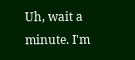Uh, wait a minute. I'm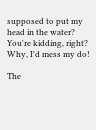supposed to put my head in the water? You're kidding, right? Why, I'd mess my do!

The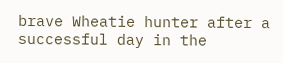brave Wheatie hunter after a successful day in the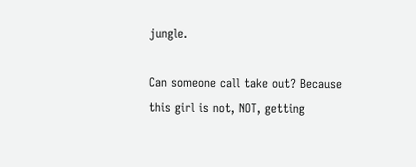jungle.

Can someone call take out? Because this girl is not, NOT, getting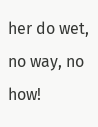her do wet, no way, no how!